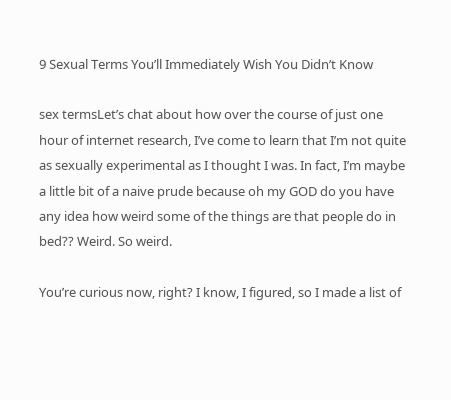9 Sexual Terms You’ll Immediately Wish You Didn’t Know

sex termsLet’s chat about how over the course of just one hour of internet research, I’ve come to learn that I’m not quite as sexually experimental as I thought I was. In fact, I’m maybe a little bit of a naive prude because oh my GOD do you have any idea how weird some of the things are that people do in bed?? Weird. So weird.

You’re curious now, right? I know, I figured, so I made a list of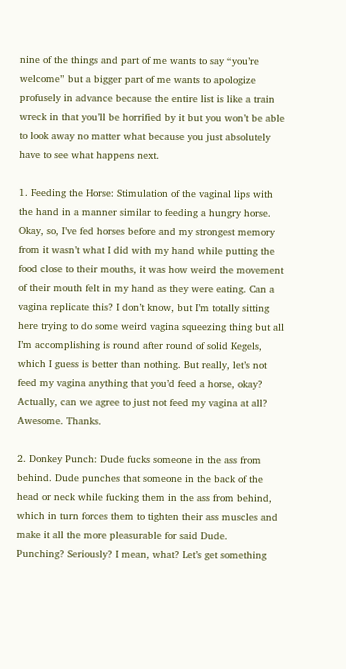nine of the things and part of me wants to say “you’re welcome” but a bigger part of me wants to apologize profusely in advance because the entire list is like a train wreck in that you’ll be horrified by it but you won’t be able to look away no matter what because you just absolutely have to see what happens next.

1. Feeding the Horse: Stimulation of the vaginal lips with the hand in a manner similar to feeding a hungry horse.
Okay, so, I’ve fed horses before and my strongest memory from it wasn’t what I did with my hand while putting the food close to their mouths, it was how weird the movement of their mouth felt in my hand as they were eating. Can a vagina replicate this? I don’t know, but I’m totally sitting here trying to do some weird vagina squeezing thing but all I’m accomplishing is round after round of solid Kegels, which I guess is better than nothing. But really, let’s not feed my vagina anything that you’d feed a horse, okay? Actually, can we agree to just not feed my vagina at all? Awesome. Thanks.

2. Donkey Punch: Dude fucks someone in the ass from behind. Dude punches that someone in the back of the head or neck while fucking them in the ass from behind, which in turn forces them to tighten their ass muscles and make it all the more pleasurable for said Dude.
Punching? Seriously? I mean, what? Let’s get something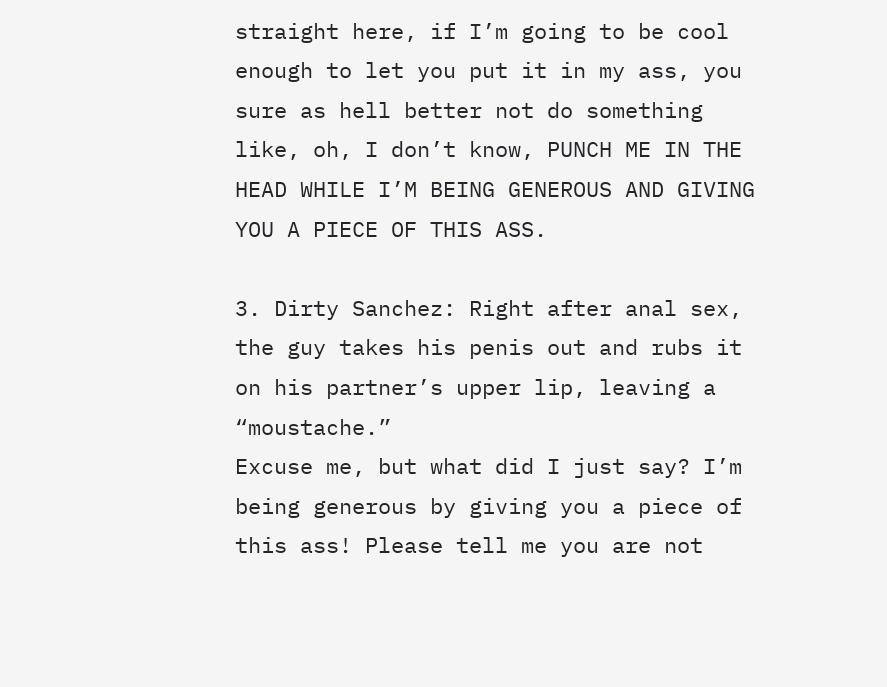straight here, if I’m going to be cool enough to let you put it in my ass, you sure as hell better not do something like, oh, I don’t know, PUNCH ME IN THE HEAD WHILE I’M BEING GENEROUS AND GIVING YOU A PIECE OF THIS ASS.

3. Dirty Sanchez: Right after anal sex, the guy takes his penis out and rubs it on his partner’s upper lip, leaving a “moustache.”
Excuse me, but what did I just say? I’m being generous by giving you a piece of this ass! Please tell me you are not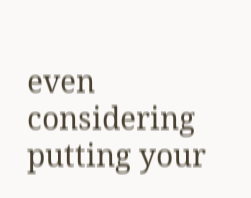even considering putting your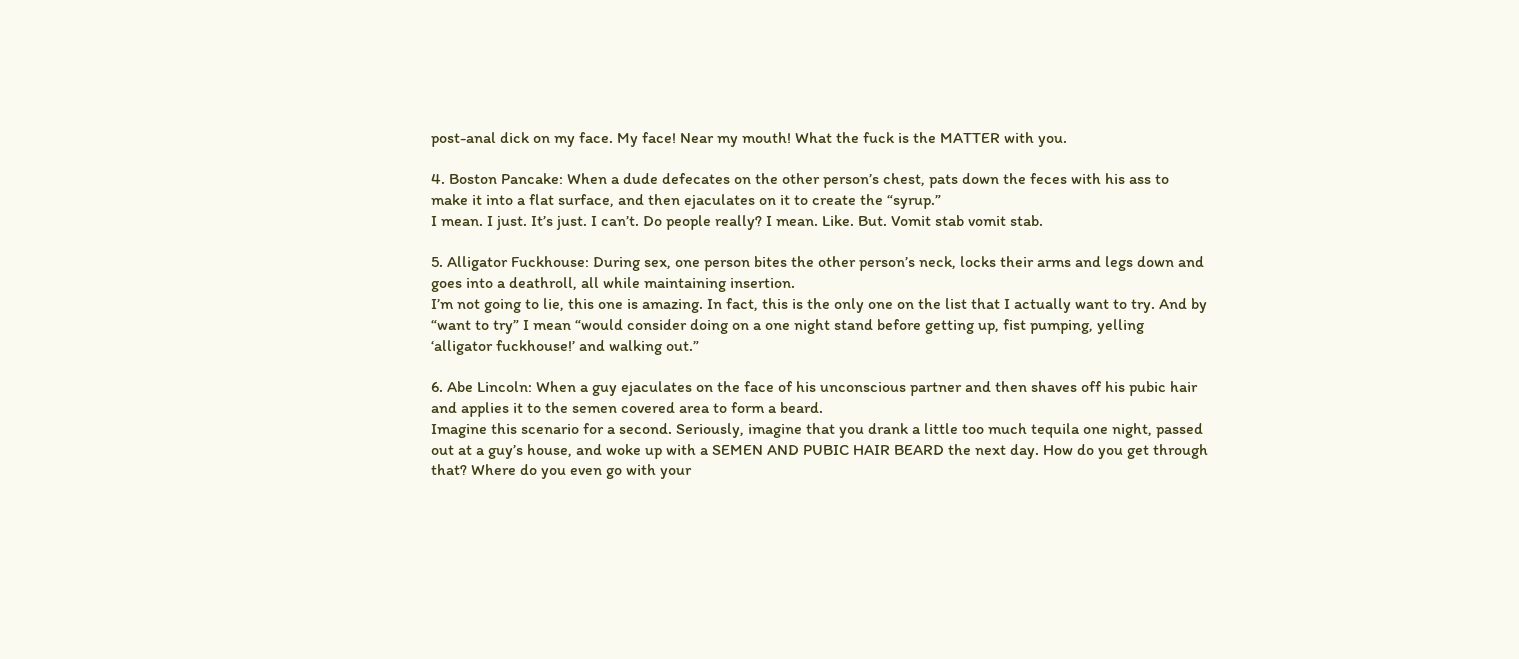post-anal dick on my face. My face! Near my mouth! What the fuck is the MATTER with you.

4. Boston Pancake: When a dude defecates on the other person’s chest, pats down the feces with his ass to make it into a flat surface, and then ejaculates on it to create the “syrup.”
I mean. I just. It’s just. I can’t. Do people really? I mean. Like. But. Vomit stab vomit stab.

5. Alligator Fuckhouse: During sex, one person bites the other person’s neck, locks their arms and legs down and goes into a deathroll, all while maintaining insertion.
I’m not going to lie, this one is amazing. In fact, this is the only one on the list that I actually want to try. And by “want to try” I mean “would consider doing on a one night stand before getting up, fist pumping, yelling ‘alligator fuckhouse!’ and walking out.”

6. Abe Lincoln: When a guy ejaculates on the face of his unconscious partner and then shaves off his pubic hair and applies it to the semen covered area to form a beard.
Imagine this scenario for a second. Seriously, imagine that you drank a little too much tequila one night, passed out at a guy’s house, and woke up with a SEMEN AND PUBIC HAIR BEARD the next day. How do you get through that? Where do you even go with your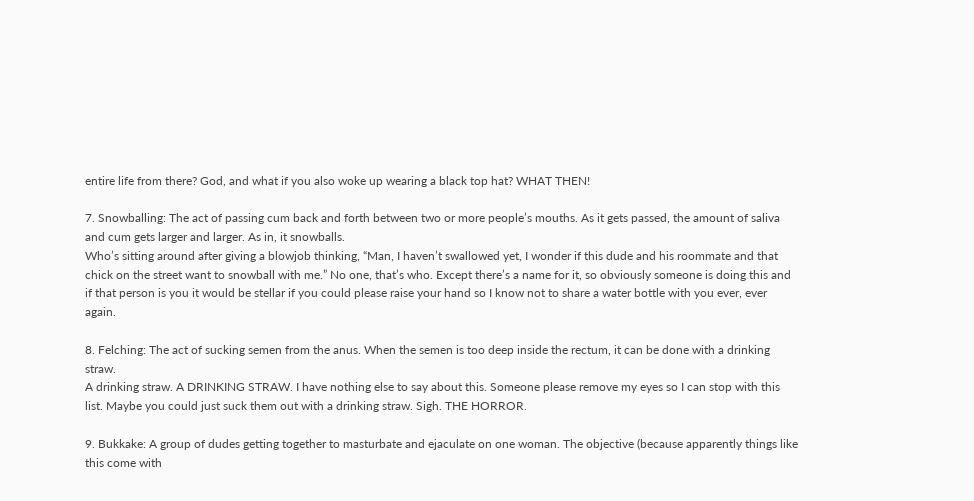entire life from there? God, and what if you also woke up wearing a black top hat? WHAT THEN!

7. Snowballing: The act of passing cum back and forth between two or more people’s mouths. As it gets passed, the amount of saliva and cum gets larger and larger. As in, it snowballs.
Who’s sitting around after giving a blowjob thinking, “Man, I haven’t swallowed yet, I wonder if this dude and his roommate and that chick on the street want to snowball with me.” No one, that’s who. Except there’s a name for it, so obviously someone is doing this and if that person is you it would be stellar if you could please raise your hand so I know not to share a water bottle with you ever, ever again.

8. Felching: The act of sucking semen from the anus. When the semen is too deep inside the rectum, it can be done with a drinking straw.
A drinking straw. A DRINKING STRAW. I have nothing else to say about this. Someone please remove my eyes so I can stop with this list. Maybe you could just suck them out with a drinking straw. Sigh. THE HORROR.

9. Bukkake: A group of dudes getting together to masturbate and ejaculate on one woman. The objective (because apparently things like this come with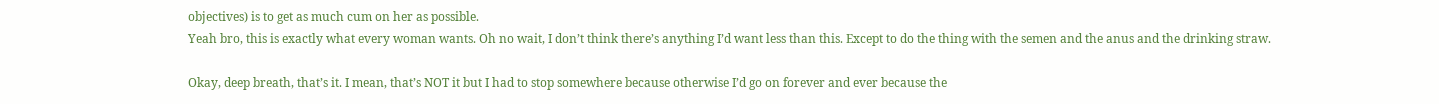objectives) is to get as much cum on her as possible.
Yeah bro, this is exactly what every woman wants. Oh no wait, I don’t think there’s anything I’d want less than this. Except to do the thing with the semen and the anus and the drinking straw.

Okay, deep breath, that’s it. I mean, that’s NOT it but I had to stop somewhere because otherwise I’d go on forever and ever because the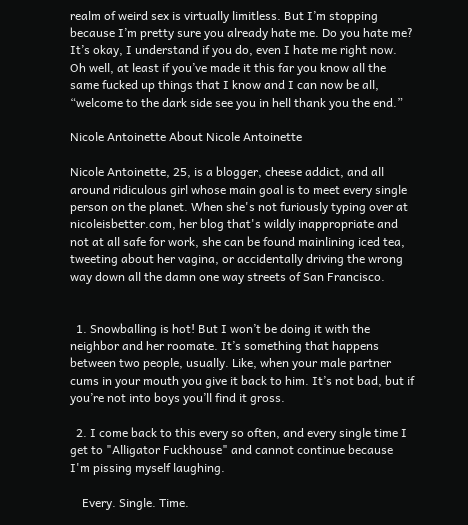realm of weird sex is virtually limitless. But I’m stopping because I’m pretty sure you already hate me. Do you hate me? It’s okay, I understand if you do, even I hate me right now. Oh well, at least if you’ve made it this far you know all the same fucked up things that I know and I can now be all, “welcome to the dark side see you in hell thank you the end.”

Nicole Antoinette About Nicole Antoinette

Nicole Antoinette, 25, is a blogger, cheese addict, and all around ridiculous girl whose main goal is to meet every single person on the planet. When she's not furiously typing over at nicoleisbetter.com, her blog that's wildly inappropriate and not at all safe for work, she can be found mainlining iced tea, tweeting about her vagina, or accidentally driving the wrong way down all the damn one way streets of San Francisco.


  1. Snowballing is hot! But I won’t be doing it with the neighbor and her roomate. It’s something that happens between two people, usually. Like, when your male partner cums in your mouth you give it back to him. It’s not bad, but if you’re not into boys you’ll find it gross.

  2. I come back to this every so often, and every single time I get to "Alligator Fuckhouse" and cannot continue because I'm pissing myself laughing.

    Every. Single. Time.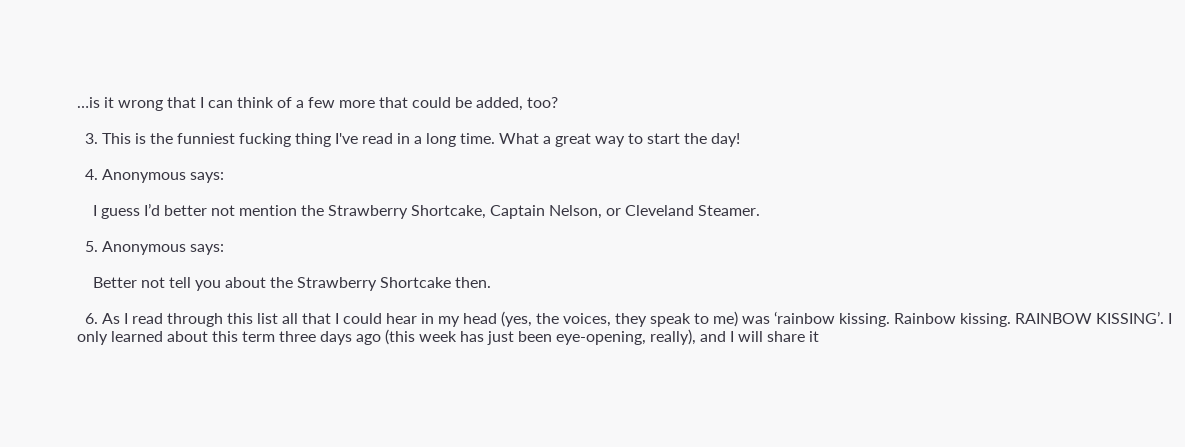…is it wrong that I can think of a few more that could be added, too?

  3. This is the funniest fucking thing I've read in a long time. What a great way to start the day!

  4. Anonymous says:

    I guess I’d better not mention the Strawberry Shortcake, Captain Nelson, or Cleveland Steamer.

  5. Anonymous says:

    Better not tell you about the Strawberry Shortcake then.

  6. As I read through this list all that I could hear in my head (yes, the voices, they speak to me) was ‘rainbow kissing. Rainbow kissing. RAINBOW KISSING’. I only learned about this term three days ago (this week has just been eye-opening, really), and I will share it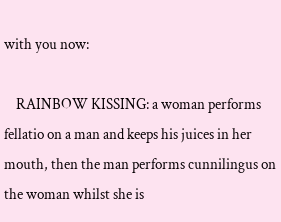with you now:

    RAINBOW KISSING: a woman performs fellatio on a man and keeps his juices in her mouth, then the man performs cunnilingus on the woman whilst she is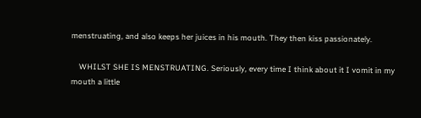menstruating, and also keeps her juices in his mouth. They then kiss passionately.

    WHILST SHE IS MENSTRUATING. Seriously, every time I think about it I vomit in my mouth a little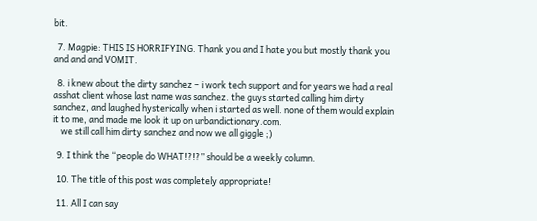bit.

  7. Magpie: THIS IS HORRIFYING. Thank you and I hate you but mostly thank you and and and VOMIT.

  8. i knew about the dirty sanchez – i work tech support and for years we had a real asshat client whose last name was sanchez. the guys started calling him dirty sanchez, and laughed hysterically when i started as well. none of them would explain it to me, and made me look it up on urbandictionary.com.
    we still call him dirty sanchez and now we all giggle ;)

  9. I think the “people do WHAT!?!?” should be a weekly column.

  10. The title of this post was completely appropriate!

  11. All I can say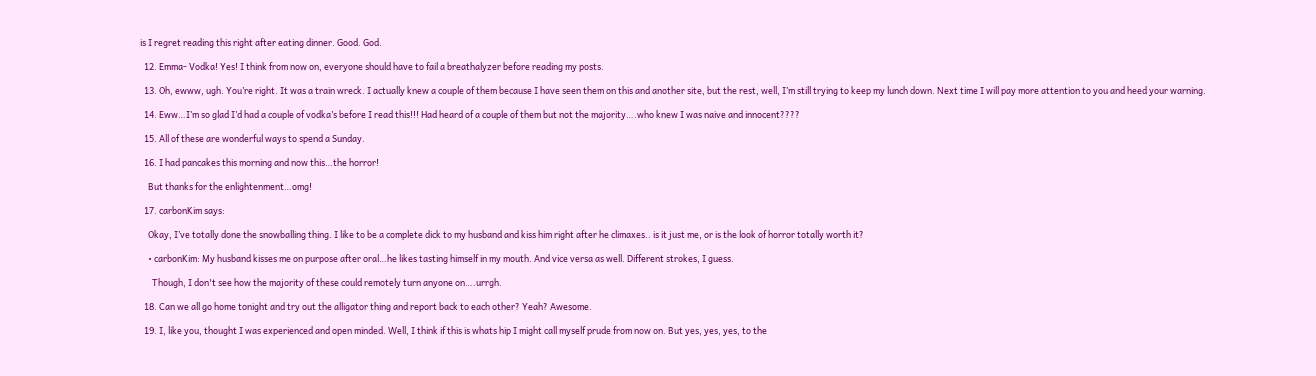is I regret reading this right after eating dinner. Good. God.

  12. Emma- Vodka! Yes! I think from now on, everyone should have to fail a breathalyzer before reading my posts.

  13. Oh, ewww, ugh. You’re right. It was a train wreck. I actually knew a couple of them because I have seen them on this and another site, but the rest, well, I’m still trying to keep my lunch down. Next time I will pay more attention to you and heed your warning.

  14. Eww…I’m so glad I’d had a couple of vodka’s before I read this!!! Had heard of a couple of them but not the majority….who knew I was naive and innocent????

  15. All of these are wonderful ways to spend a Sunday.

  16. I had pancakes this morning and now this…the horror!

    But thanks for the enlightenment…omg!

  17. carbonKim says:

    Okay, I’ve totally done the snowballing thing. I like to be a complete dick to my husband and kiss him right after he climaxes.. is it just me, or is the look of horror totally worth it?

    • carbonKim: My husband kisses me on purpose after oral…he likes tasting himself in my mouth. And vice versa as well. Different strokes, I guess.

      Though, I don't see how the majority of these could remotely turn anyone on….urrgh.

  18. Can we all go home tonight and try out the alligator thing and report back to each other? Yeah? Awesome.

  19. I, like you, thought I was experienced and open minded. Well, I think if this is whats hip I might call myself prude from now on. But yes, yes, yes, to the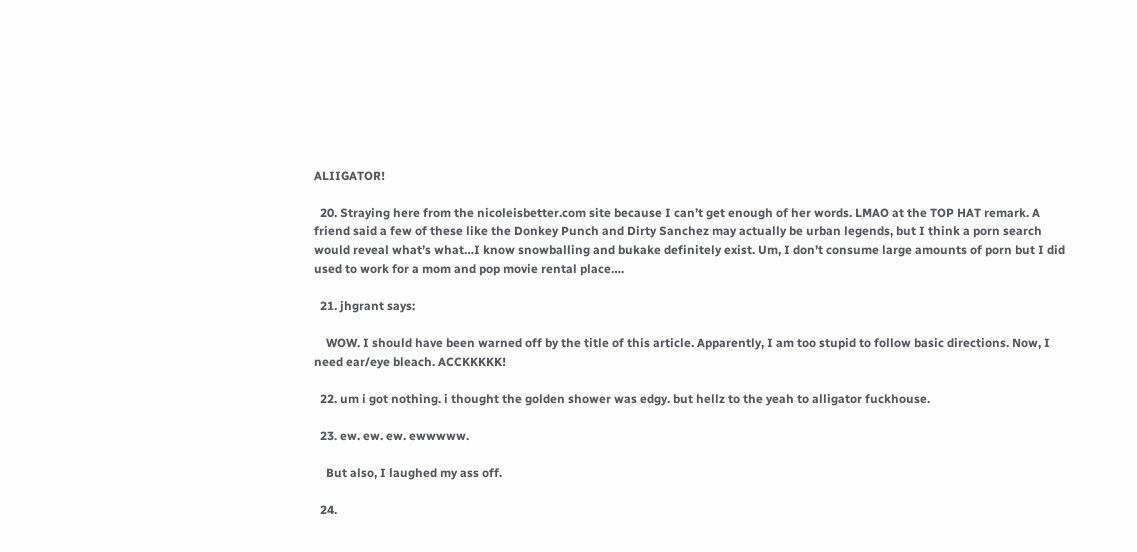ALIIGATOR!

  20. Straying here from the nicoleisbetter.com site because I can’t get enough of her words. LMAO at the TOP HAT remark. A friend said a few of these like the Donkey Punch and Dirty Sanchez may actually be urban legends, but I think a porn search would reveal what’s what…I know snowballing and bukake definitely exist. Um, I don’t consume large amounts of porn but I did used to work for a mom and pop movie rental place….

  21. jhgrant says:

    WOW. I should have been warned off by the title of this article. Apparently, I am too stupid to follow basic directions. Now, I need ear/eye bleach. ACCKKKKK!

  22. um i got nothing. i thought the golden shower was edgy. but hellz to the yeah to alligator fuckhouse.

  23. ew. ew. ew. ewwwww.

    But also, I laughed my ass off.

  24.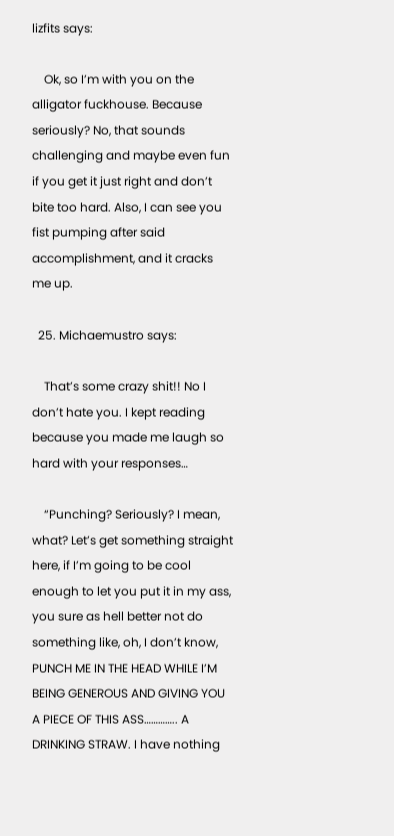lizfits says:

    Ok, so I’m with you on the alligator fuckhouse. Because seriously? No, that sounds challenging and maybe even fun if you get it just right and don’t bite too hard. Also, I can see you fist pumping after said accomplishment, and it cracks me up.

  25. Michaemustro says:

    That’s some crazy shit!! No I don’t hate you. I kept reading because you made me laugh so hard with your responses…

    “Punching? Seriously? I mean, what? Let’s get something straight here, if I’m going to be cool enough to let you put it in my ass, you sure as hell better not do something like, oh, I don’t know, PUNCH ME IN THE HEAD WHILE I’M BEING GENEROUS AND GIVING YOU A PIECE OF THIS ASS………….. A DRINKING STRAW. I have nothing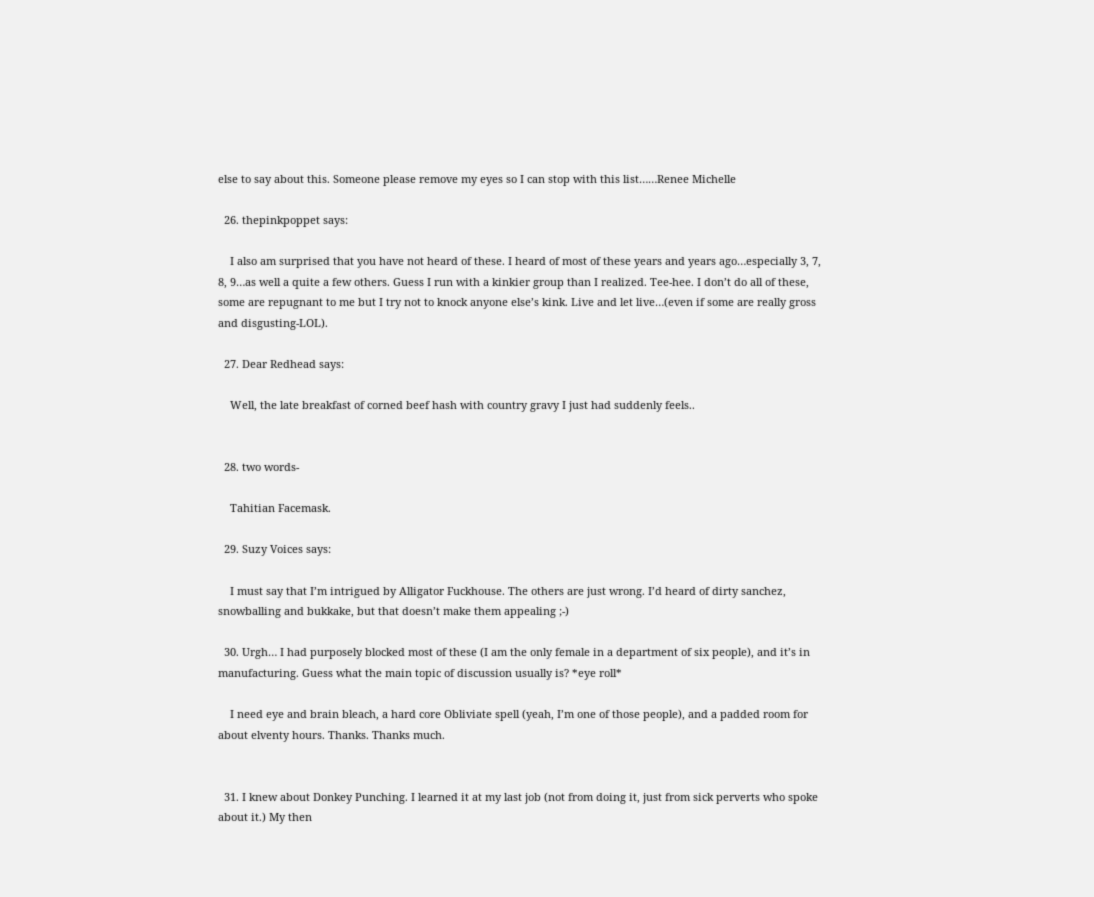else to say about this. Someone please remove my eyes so I can stop with this list……Renee Michelle

  26. thepinkpoppet says:

    I also am surprised that you have not heard of these. I heard of most of these years and years ago…especially 3, 7, 8, 9…as well a quite a few others. Guess I run with a kinkier group than I realized. Tee-hee. I don’t do all of these, some are repugnant to me but I try not to knock anyone else’s kink. Live and let live…(even if some are really gross and disgusting-LOL).

  27. Dear Redhead says:

    Well, the late breakfast of corned beef hash with country gravy I just had suddenly feels..


  28. two words-

    Tahitian Facemask.

  29. Suzy Voices says:

    I must say that I’m intrigued by Alligator Fuckhouse. The others are just wrong. I’d heard of dirty sanchez, snowballing and bukkake, but that doesn’t make them appealing ;-)

  30. Urgh… I had purposely blocked most of these (I am the only female in a department of six people), and it’s in manufacturing. Guess what the main topic of discussion usually is? *eye roll*

    I need eye and brain bleach, a hard core Obliviate spell (yeah, I’m one of those people), and a padded room for about elventy hours. Thanks. Thanks much.


  31. I knew about Donkey Punching. I learned it at my last job (not from doing it, just from sick perverts who spoke about it.) My then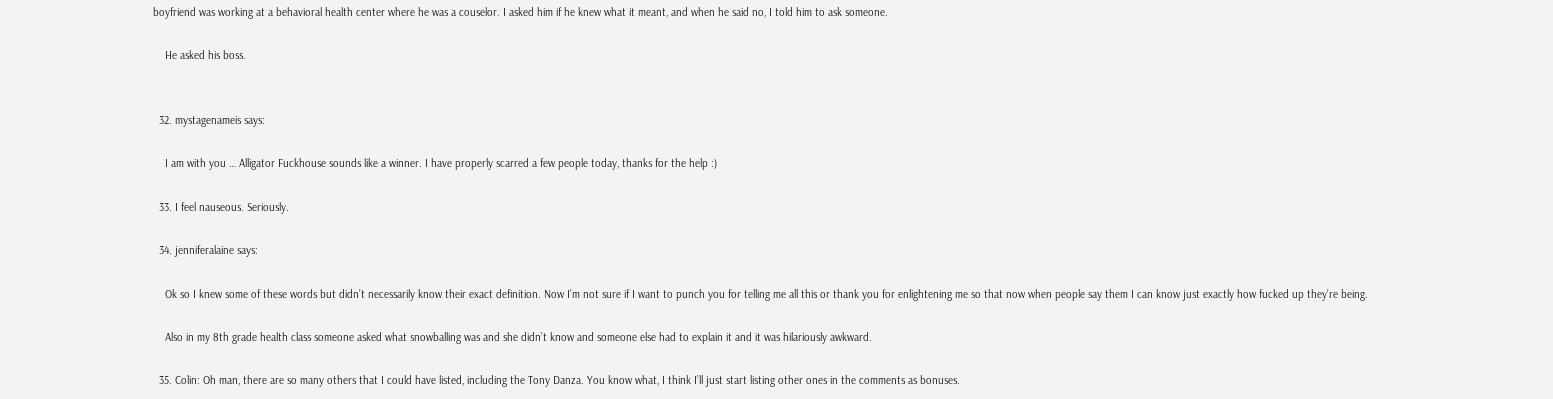boyfriend was working at a behavioral health center where he was a couselor. I asked him if he knew what it meant, and when he said no, I told him to ask someone.

    He asked his boss.


  32. mystagenameis says:

    I am with you … Alligator Fuckhouse sounds like a winner. I have properly scarred a few people today, thanks for the help :)

  33. I feel nauseous. Seriously.

  34. jenniferalaine says:

    Ok so I knew some of these words but didn’t necessarily know their exact definition. Now I’m not sure if I want to punch you for telling me all this or thank you for enlightening me so that now when people say them I can know just exactly how fucked up they’re being.

    Also in my 8th grade health class someone asked what snowballing was and she didn’t know and someone else had to explain it and it was hilariously awkward.

  35. Colin: Oh man, there are so many others that I could have listed, including the Tony Danza. You know what, I think I’ll just start listing other ones in the comments as bonuses.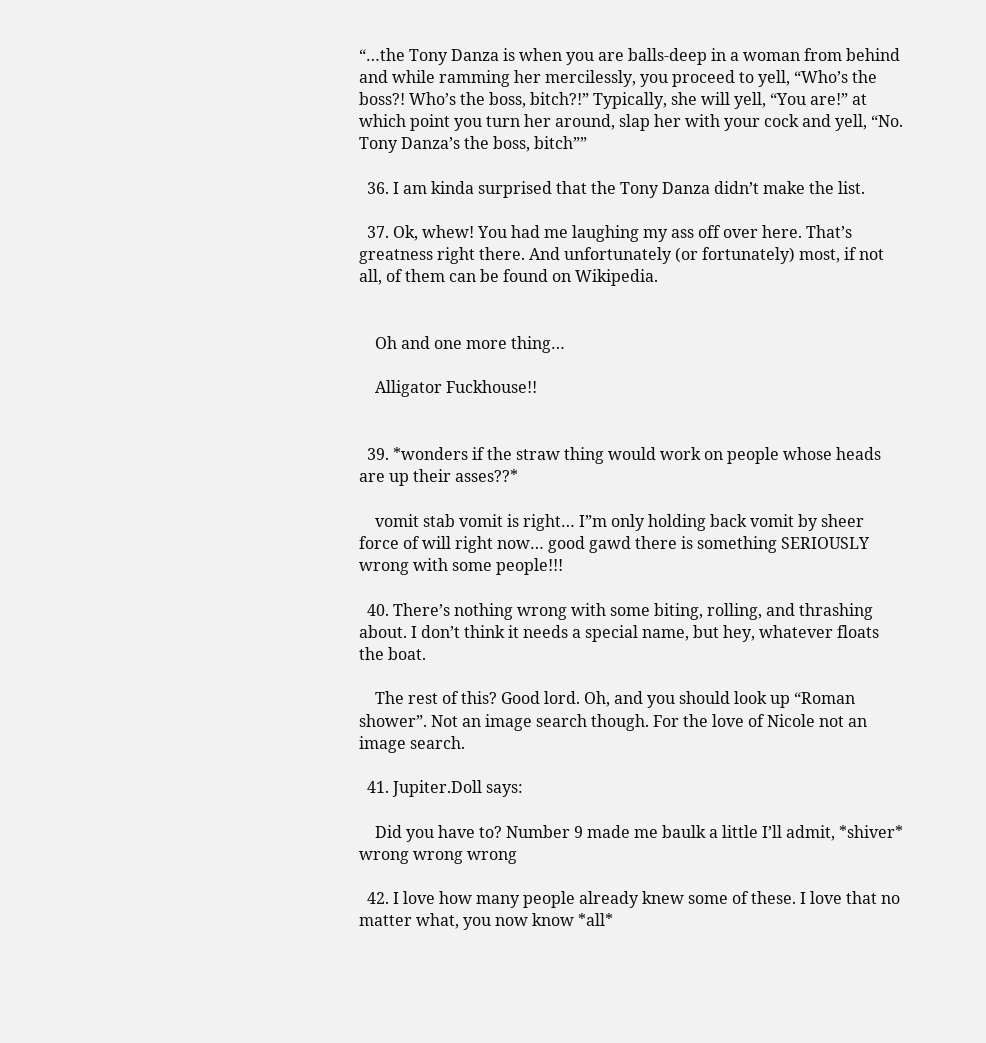“…the Tony Danza is when you are balls-deep in a woman from behind and while ramming her mercilessly, you proceed to yell, “Who’s the boss?! Who’s the boss, bitch?!” Typically, she will yell, “You are!” at which point you turn her around, slap her with your cock and yell, “No. Tony Danza’s the boss, bitch””

  36. I am kinda surprised that the Tony Danza didn’t make the list.

  37. Ok, whew! You had me laughing my ass off over here. That’s greatness right there. And unfortunately (or fortunately) most, if not all, of them can be found on Wikipedia.


    Oh and one more thing…

    Alligator Fuckhouse!!


  39. *wonders if the straw thing would work on people whose heads are up their asses??*

    vomit stab vomit is right… I”m only holding back vomit by sheer force of will right now… good gawd there is something SERIOUSLY wrong with some people!!!

  40. There’s nothing wrong with some biting, rolling, and thrashing about. I don’t think it needs a special name, but hey, whatever floats the boat.

    The rest of this? Good lord. Oh, and you should look up “Roman shower”. Not an image search though. For the love of Nicole not an image search.

  41. Jupiter.Doll says:

    Did you have to? Number 9 made me baulk a little I’ll admit, *shiver* wrong wrong wrong

  42. I love how many people already knew some of these. I love that no matter what, you now know *all*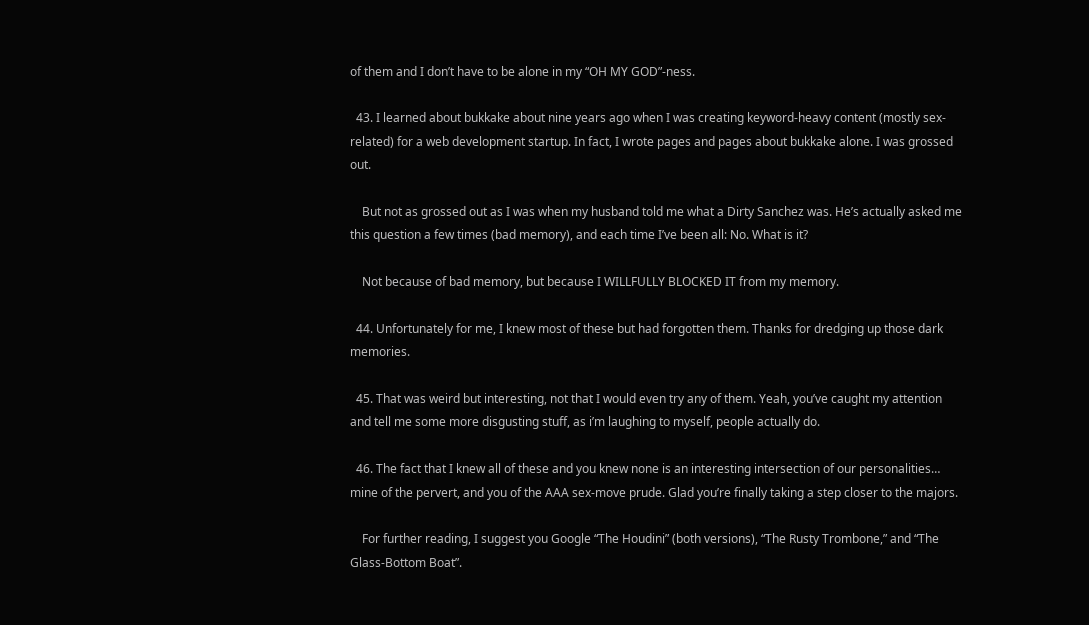of them and I don’t have to be alone in my “OH MY GOD”-ness.

  43. I learned about bukkake about nine years ago when I was creating keyword-heavy content (mostly sex-related) for a web development startup. In fact, I wrote pages and pages about bukkake alone. I was grossed out.

    But not as grossed out as I was when my husband told me what a Dirty Sanchez was. He’s actually asked me this question a few times (bad memory), and each time I’ve been all: No. What is it?

    Not because of bad memory, but because I WILLFULLY BLOCKED IT from my memory.

  44. Unfortunately for me, I knew most of these but had forgotten them. Thanks for dredging up those dark memories.

  45. That was weird but interesting, not that I would even try any of them. Yeah, you’ve caught my attention and tell me some more disgusting stuff, as i’m laughing to myself, people actually do.

  46. The fact that I knew all of these and you knew none is an interesting intersection of our personalities… mine of the pervert, and you of the AAA sex-move prude. Glad you’re finally taking a step closer to the majors.

    For further reading, I suggest you Google “The Houdini” (both versions), “The Rusty Trombone,” and “The Glass-Bottom Boat”.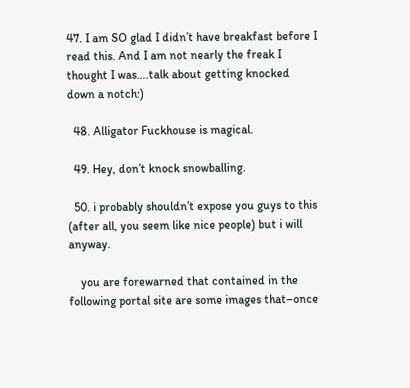47. I am SO glad I didn’t have breakfast before I read this. And I am not nearly the freak I thought I was….talk about getting knocked down a notch:)

  48. Alligator Fuckhouse is magical.

  49. Hey, don’t knock snowballing.

  50. i probably shouldn’t expose you guys to this (after all, you seem like nice people) but i will anyway.

    you are forewarned that contained in the following portal site are some images that–once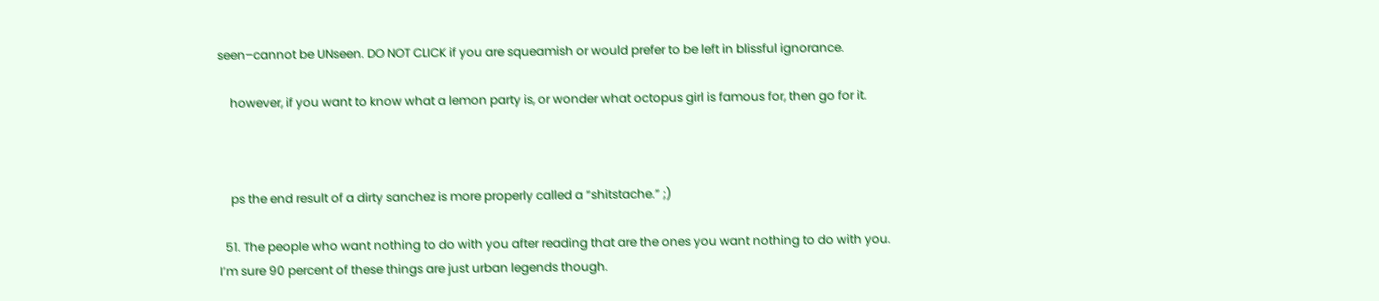seen–cannot be UNseen. DO NOT CLICK if you are squeamish or would prefer to be left in blissful ignorance.

    however, if you want to know what a lemon party is, or wonder what octopus girl is famous for, then go for it.



    ps the end result of a dirty sanchez is more properly called a “shitstache.” ;)

  51. The people who want nothing to do with you after reading that are the ones you want nothing to do with you. I’m sure 90 percent of these things are just urban legends though.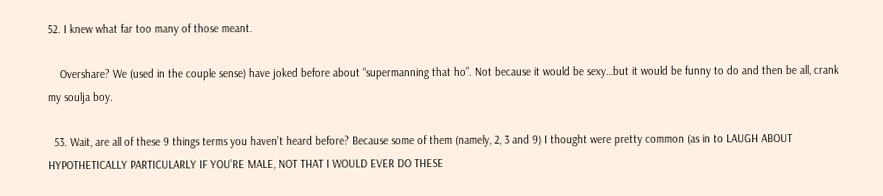52. I knew what far too many of those meant.

    Overshare? We (used in the couple sense) have joked before about “supermanning that ho”. Not because it would be sexy…but it would be funny to do and then be all, crank my soulja boy.

  53. Wait, are all of these 9 things terms you haven’t heard before? Because some of them (namely, 2, 3 and 9) I thought were pretty common (as in to LAUGH ABOUT HYPOTHETICALLY PARTICULARLY IF YOU’RE MALE, NOT THAT I WOULD EVER DO THESE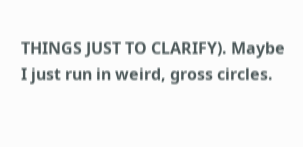THINGS JUST TO CLARIFY). Maybe I just run in weird, gross circles.